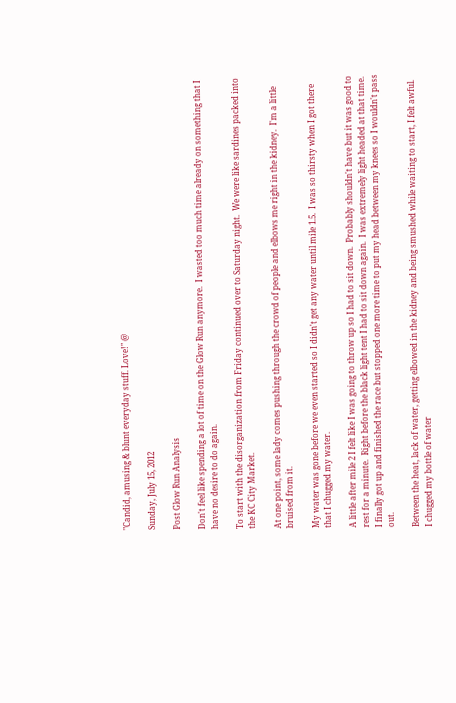"Candid, amusing & blunt everyday stuff. Love!" @

Sunday, July 15, 2012

Post Glow Run Analysis

Don't feel like spending a lot of time on the Glow Run anymore.  I wasted too much time already on something that I have no desire to do again.

To start with the disorganization from Friday continued over to Saturday night.  We were like sardines packed into the KC City Market.

At one point, some lady comes pushing through the crowd of people and elbows me right in the kidney.  I'm a little bruised from it.

My water was gone before we even started so I didn't get any water until mile 1.5.  I was so thirsty when I got there that I chugged my water.

A little after mile 2 I felt like I was going to throw up so I had to sit down.  Probably shouldn't have but it was good to rest for a minute.  Right before the black light tent I had to sit down again.  I was extremely light headed at that time. I finally got up and finished the race but stopped one more time to put my head between my knees so I wouldn't pass out.

Between the heat, lack of water, getting elbowed in the kidney and being smushed while waiting to start, I felt awful.  I chugged my bottle of water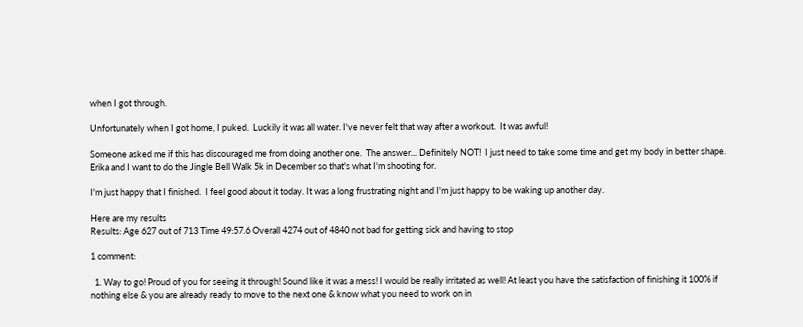when I got through.

Unfortunately when I got home, I puked.  Luckily it was all water. I've never felt that way after a workout.  It was awful!

Someone asked me if this has discouraged me from doing another one.  The answer... Definitely NOT!  I just need to take some time and get my body in better shape.  Erika and I want to do the Jingle Bell Walk 5k in December so that's what I'm shooting for.

I'm just happy that I finished.  I feel good about it today. It was a long frustrating night and I'm just happy to be waking up another day.

Here are my results
Results: Age 627 out of 713 Time 49:57.6 Overall 4274 out of 4840 not bad for getting sick and having to stop

1 comment:

  1. Way to go! Proud of you for seeing it through! Sound like it was a mess! I would be really irritated as well! At least you have the satisfaction of finishing it 100% if nothing else & you are already ready to move to the next one & know what you need to work on in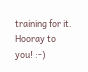training for it. Hooray to you! :-)